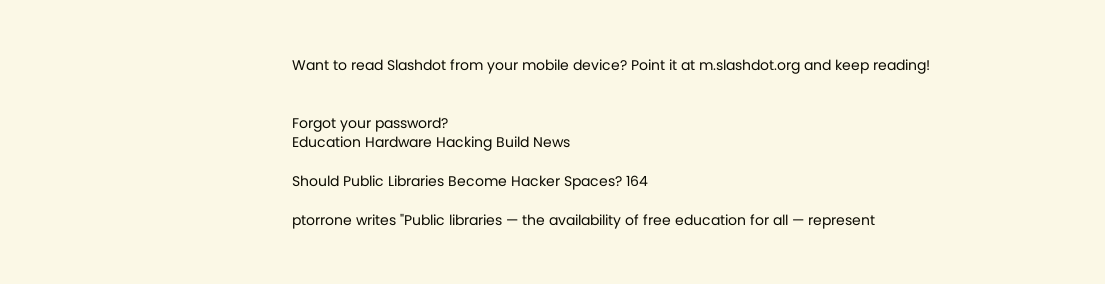Want to read Slashdot from your mobile device? Point it at m.slashdot.org and keep reading!


Forgot your password?
Education Hardware Hacking Build News

Should Public Libraries Become Hacker Spaces? 164

ptorrone writes "Public libraries — the availability of free education for all — represent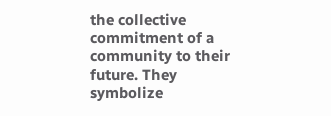the collective commitment of a community to their future. They symbolize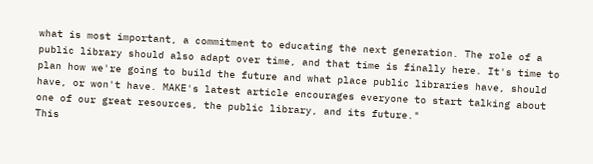what is most important, a commitment to educating the next generation. The role of a public library should also adapt over time, and that time is finally here. It's time to plan how we're going to build the future and what place public libraries have, should have, or won't have. MAKE's latest article encourages everyone to start talking about one of our great resources, the public library, and its future."
This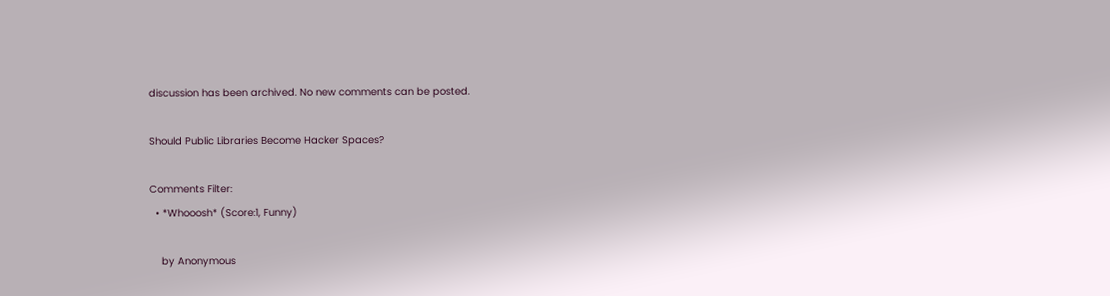discussion has been archived. No new comments can be posted.

Should Public Libraries Become Hacker Spaces?

Comments Filter:
  • *Whooosh* (Score:1, Funny)

    by Anonymous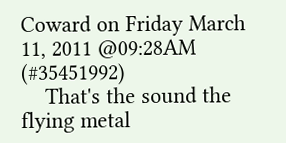Coward on Friday March 11, 2011 @09:28AM (#35451992)
    That's the sound the flying metal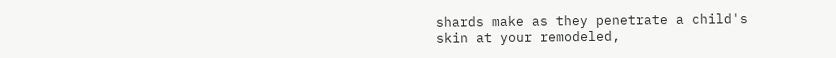shards make as they penetrate a child's skin at your remodeled,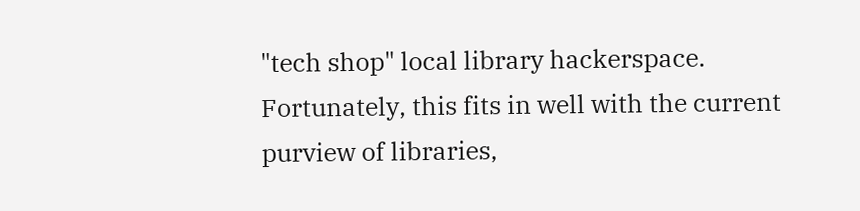"tech shop" local library hackerspace. Fortunately, this fits in well with the current purview of libraries,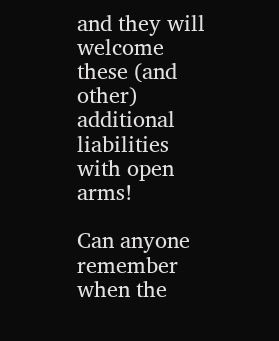and they will welcome these (and other) additional liabilities with open arms!

Can anyone remember when the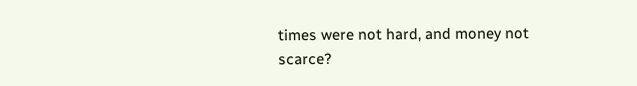times were not hard, and money not scarce?